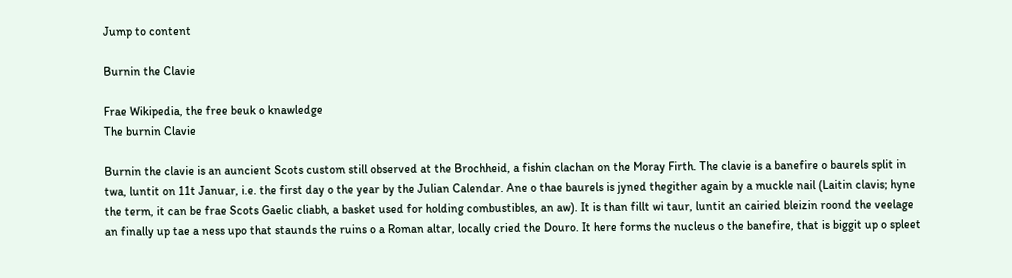Jump to content

Burnin the Clavie

Frae Wikipedia, the free beuk o knawledge
The burnin Clavie

Burnin the clavie is an auncient Scots custom still observed at the Brochheid, a fishin clachan on the Moray Firth. The clavie is a banefire o baurels split in twa, luntit on 11t Januar, i.e. the first day o the year by the Julian Calendar. Ane o thae baurels is jyned thegither again by a muckle nail (Laitin clavis; hyne the term, it can be frae Scots Gaelic cliabh, a basket used for holding combustibles, an aw). It is than fillt wi taur, luntit an cairied bleizin roond the veelage an finally up tae a ness upo that staunds the ruins o a Roman altar, locally cried the Douro. It here forms the nucleus o the banefire, that is biggit up o spleet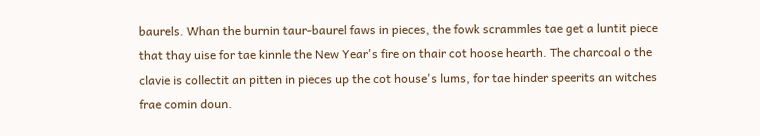baurels. Whan the burnin taur-baurel faws in pieces, the fowk scrammles tae get a luntit piece that thay uise for tae kinnle the New Year's fire on thair cot hoose hearth. The charcoal o the clavie is collectit an pitten in pieces up the cot house's lums, for tae hinder speerits an witches frae comin doun.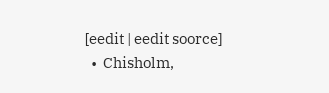[eedit | eedit soorce]
  •  Chisholm,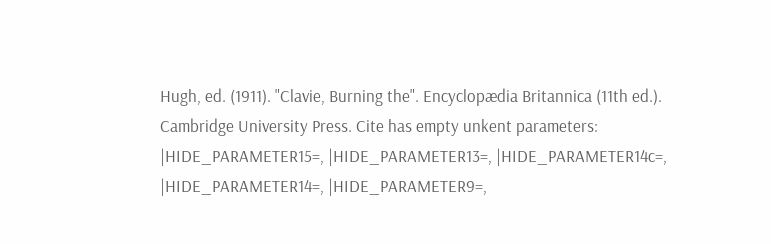Hugh, ed. (1911). "Clavie, Burning the". Encyclopædia Britannica (11th ed.). Cambridge University Press. Cite has empty unkent parameters: |HIDE_PARAMETER15=, |HIDE_PARAMETER13=, |HIDE_PARAMETER14c=, |HIDE_PARAMETER14=, |HIDE_PARAMETER9=,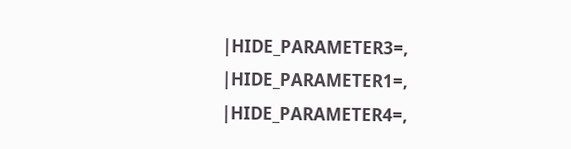|HIDE_PARAMETER3=, |HIDE_PARAMETER1=, |HIDE_PARAMETER4=,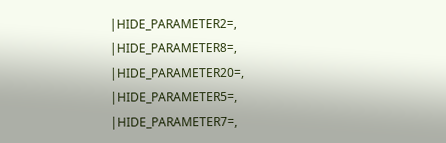|HIDE_PARAMETER2=, |HIDE_PARAMETER8=, |HIDE_PARAMETER20=, |HIDE_PARAMETER5=, |HIDE_PARAMETER7=,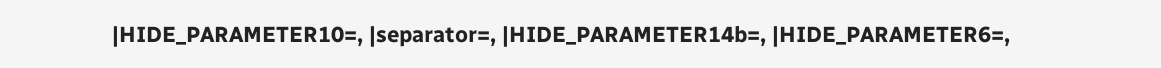|HIDE_PARAMETER10=, |separator=, |HIDE_PARAMETER14b=, |HIDE_PARAMETER6=,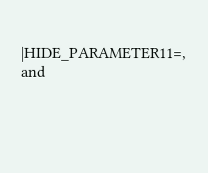|HIDE_PARAMETER11=, and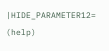|HIDE_PARAMETER12= (help)